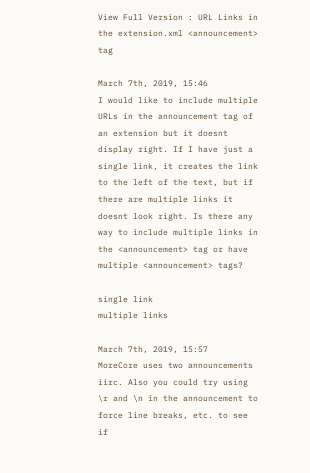View Full Version : URL Links in the extension.xml <announcement> tag

March 7th, 2019, 15:46
I would like to include multiple URLs in the announcement tag of an extension but it doesnt display right. If I have just a single link, it creates the link to the left of the text, but if there are multiple links it doesnt look right. Is there any way to include multiple links in the <announcement> tag or have multiple <announcement> tags?

single link
multiple links

March 7th, 2019, 15:57
MoreCore uses two announcements iirc. Also you could try using \r and \n in the announcement to force line breaks, etc. to see if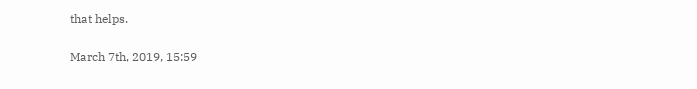that helps.

March 7th, 2019, 15:59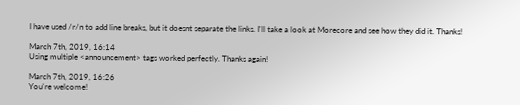I have used /r/n to add line breaks, but it doesnt separate the links. I'll take a look at Morecore and see how they did it. Thanks!

March 7th, 2019, 16:14
Using multiple <announcement> tags worked perfectly. Thanks again!

March 7th, 2019, 16:26
You're welcome!